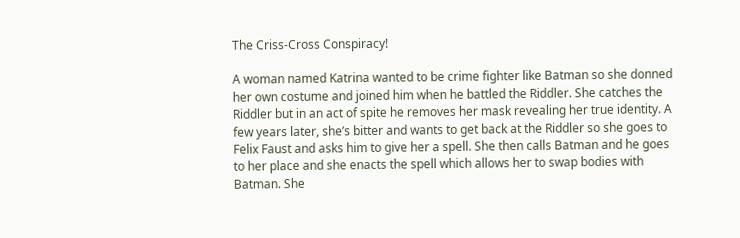The Criss-Cross Conspiracy!

A woman named Katrina wanted to be crime fighter like Batman so she donned her own costume and joined him when he battled the Riddler. She catches the Riddler but in an act of spite he removes her mask revealing her true identity. A few years later, she’s bitter and wants to get back at the Riddler so she goes to Felix Faust and asks him to give her a spell. She then calls Batman and he goes to her place and she enacts the spell which allows her to swap bodies with Batman. She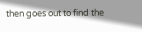then goes out to find the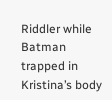Riddler while Batman trapped in Kristina’s body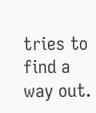tries to find a way out.